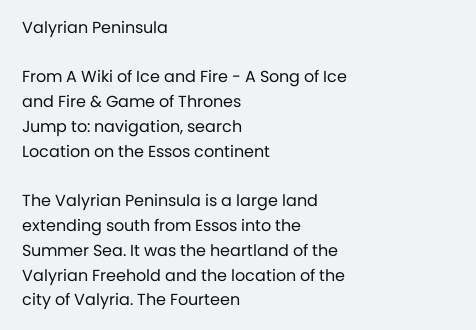Valyrian Peninsula

From A Wiki of Ice and Fire - A Song of Ice and Fire & Game of Thrones
Jump to: navigation, search
Location on the Essos continent

The Valyrian Peninsula is a large land extending south from Essos into the Summer Sea. It was the heartland of the Valyrian Freehold and the location of the city of Valyria. The Fourteen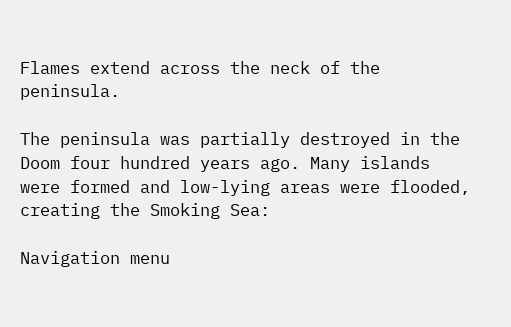Flames extend across the neck of the peninsula.

The peninsula was partially destroyed in the Doom four hundred years ago. Many islands were formed and low-lying areas were flooded, creating the Smoking Sea:

Navigation menu